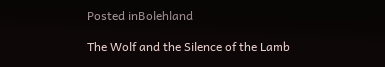Posted inBolehland

The Wolf and the Silence of the Lamb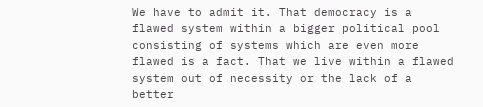We have to admit it. That democracy is a flawed system within a bigger political pool consisting of systems which are even more flawed is a fact. That we live within a flawed system out of necessity or the lack of a better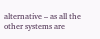alternative – as all the other systems are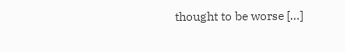thought to be worse […]